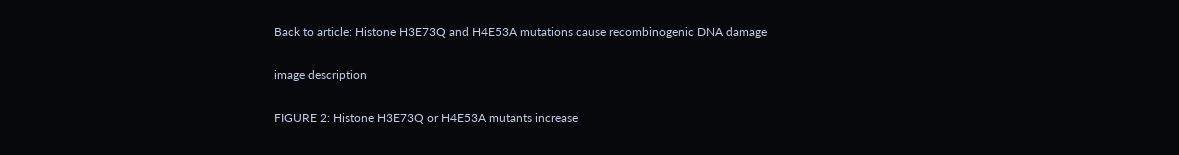Back to article: Histone H3E73Q and H4E53A mutations cause recombinogenic DNA damage

image description

FIGURE 2: Histone H3E73Q or H4E53A mutants increase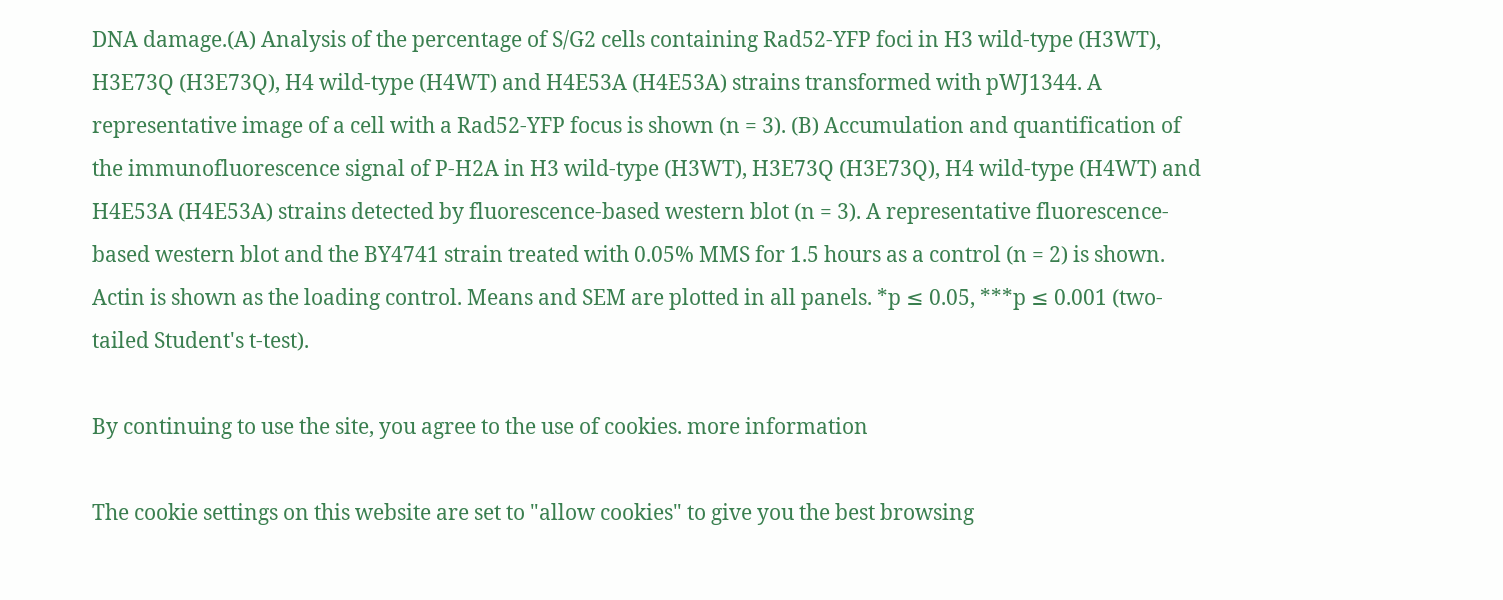DNA damage.(A) Analysis of the percentage of S/G2 cells containing Rad52-YFP foci in H3 wild-type (H3WT), H3E73Q (H3E73Q), H4 wild-type (H4WT) and H4E53A (H4E53A) strains transformed with pWJ1344. A representative image of a cell with a Rad52-YFP focus is shown (n = 3). (B) Accumulation and quantification of the immunofluorescence signal of P-H2A in H3 wild-type (H3WT), H3E73Q (H3E73Q), H4 wild-type (H4WT) and H4E53A (H4E53A) strains detected by fluorescence-based western blot (n = 3). A representative fluorescence-based western blot and the BY4741 strain treated with 0.05% MMS for 1.5 hours as a control (n = 2) is shown. Actin is shown as the loading control. Means and SEM are plotted in all panels. *p ≤ 0.05, ***p ≤ 0.001 (two-tailed Student's t-test).

By continuing to use the site, you agree to the use of cookies. more information

The cookie settings on this website are set to "allow cookies" to give you the best browsing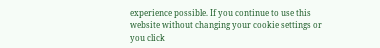experience possible. If you continue to use this website without changing your cookie settings or you click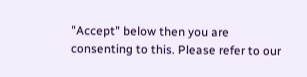"Accept" below then you are consenting to this. Please refer to our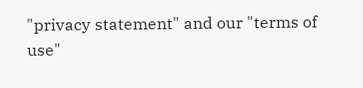"privacy statement" and our "terms of use"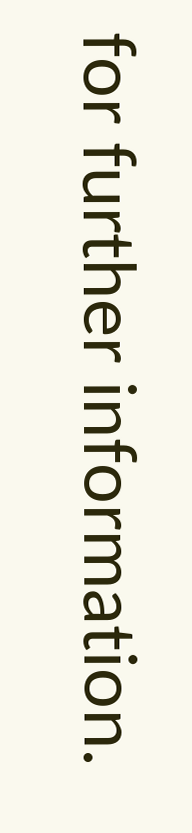for further information.